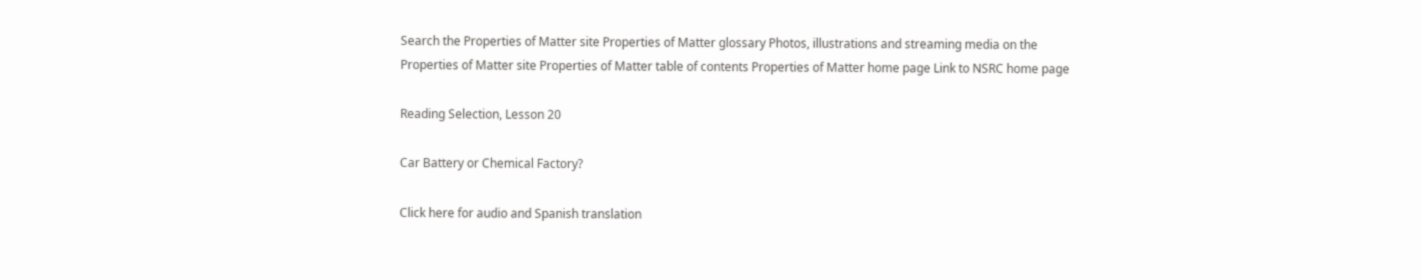Search the Properties of Matter site Properties of Matter glossary Photos, illustrations and streaming media on the Properties of Matter site Properties of Matter table of contents Properties of Matter home page Link to NSRC home page

Reading Selection, Lesson 20

Car Battery or Chemical Factory?

Click here for audio and Spanish translation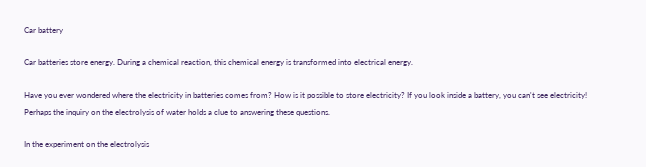Car battery

Car batteries store energy. During a chemical reaction, this chemical energy is transformed into electrical energy.

Have you ever wondered where the electricity in batteries comes from? How is it possible to store electricity? If you look inside a battery, you can't see electricity! Perhaps the inquiry on the electrolysis of water holds a clue to answering these questions.

In the experiment on the electrolysis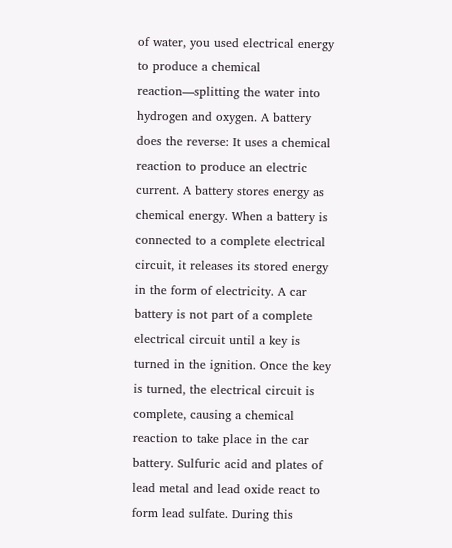of water, you used electrical energy to produce a chemical reaction—splitting the water into hydrogen and oxygen. A battery does the reverse: It uses a chemical reaction to produce an electric current. A battery stores energy as chemical energy. When a battery is connected to a complete electrical circuit, it releases its stored energy in the form of electricity. A car battery is not part of a complete electrical circuit until a key is turned in the ignition. Once the key is turned, the electrical circuit is complete, causing a chemical reaction to take place in the car battery. Sulfuric acid and plates of lead metal and lead oxide react to form lead sulfate. During this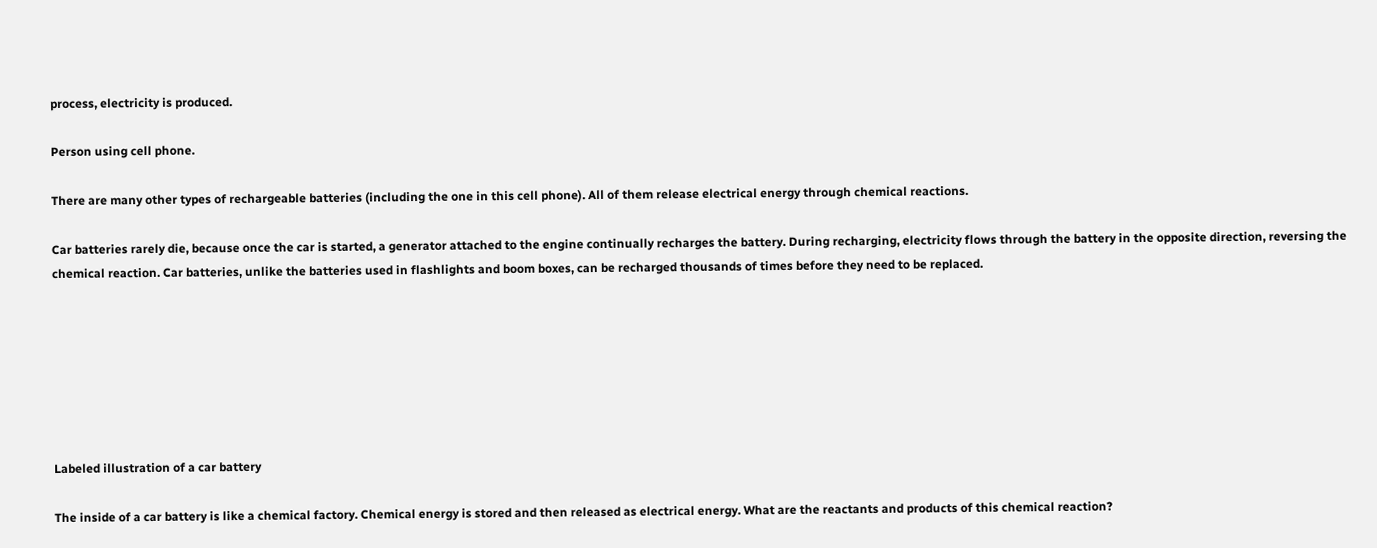process, electricity is produced.

Person using cell phone.

There are many other types of rechargeable batteries (including the one in this cell phone). All of them release electrical energy through chemical reactions.

Car batteries rarely die, because once the car is started, a generator attached to the engine continually recharges the battery. During recharging, electricity flows through the battery in the opposite direction, reversing the chemical reaction. Car batteries, unlike the batteries used in flashlights and boom boxes, can be recharged thousands of times before they need to be replaced.







Labeled illustration of a car battery

The inside of a car battery is like a chemical factory. Chemical energy is stored and then released as electrical energy. What are the reactants and products of this chemical reaction?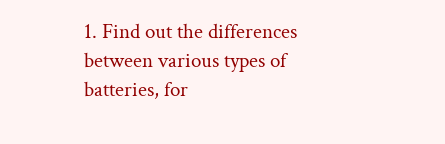1. Find out the differences between various types of batteries, for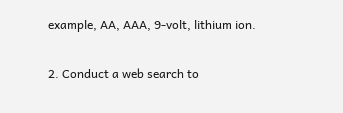example, AA, AAA, 9-volt, lithium ion.

2. Conduct a web search to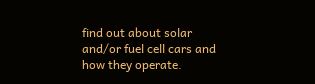find out about solar and/or fuel cell cars and how they operate.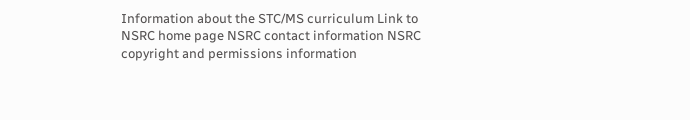Information about the STC/MS curriculum Link to NSRC home page NSRC contact information NSRC copyright and permissions information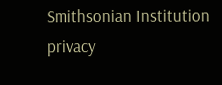Smithsonian Institution privacy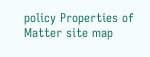policy Properties of Matter site map